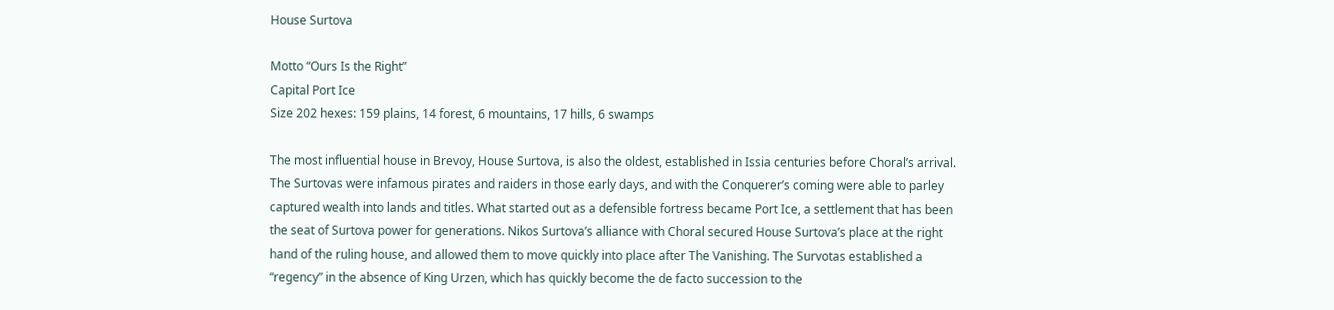House Surtova

Motto “Ours Is the Right”
Capital Port Ice
Size 202 hexes: 159 plains, 14 forest, 6 mountains, 17 hills, 6 swamps

The most influential house in Brevoy, House Surtova, is also the oldest, established in Issia centuries before Choral’s arrival. The Surtovas were infamous pirates and raiders in those early days, and with the Conquerer’s coming were able to parley captured wealth into lands and titles. What started out as a defensible fortress became Port Ice, a settlement that has been the seat of Surtova power for generations. Nikos Surtova’s alliance with Choral secured House Surtova’s place at the right hand of the ruling house, and allowed them to move quickly into place after The Vanishing. The Survotas established a “regency” in the absence of King Urzen, which has quickly become the de facto succession to the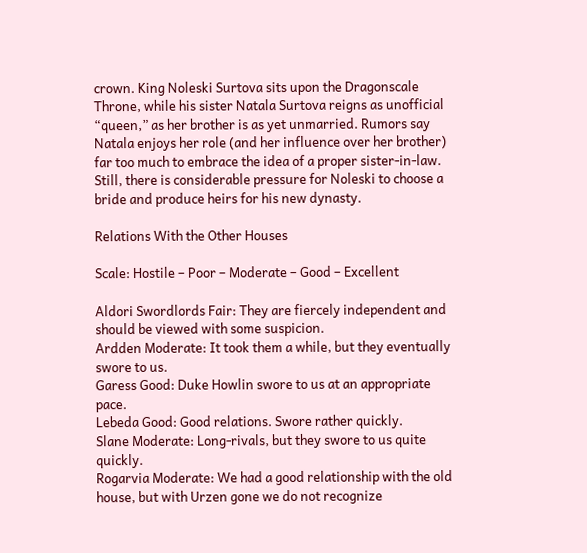crown. King Noleski Surtova sits upon the Dragonscale Throne, while his sister Natala Surtova reigns as unofficial “queen,” as her brother is as yet unmarried. Rumors say Natala enjoys her role (and her influence over her brother) far too much to embrace the idea of a proper sister-in-law. Still, there is considerable pressure for Noleski to choose a bride and produce heirs for his new dynasty.

Relations With the Other Houses

Scale: Hostile – Poor – Moderate – Good – Excellent

Aldori Swordlords Fair: They are fiercely independent and should be viewed with some suspicion.
Ardden Moderate: It took them a while, but they eventually swore to us.
Garess Good: Duke Howlin swore to us at an appropriate pace.
Lebeda Good: Good relations. Swore rather quickly.
Slane Moderate: Long-rivals, but they swore to us quite quickly.
Rogarvia Moderate: We had a good relationship with the old house, but with Urzen gone we do not recognize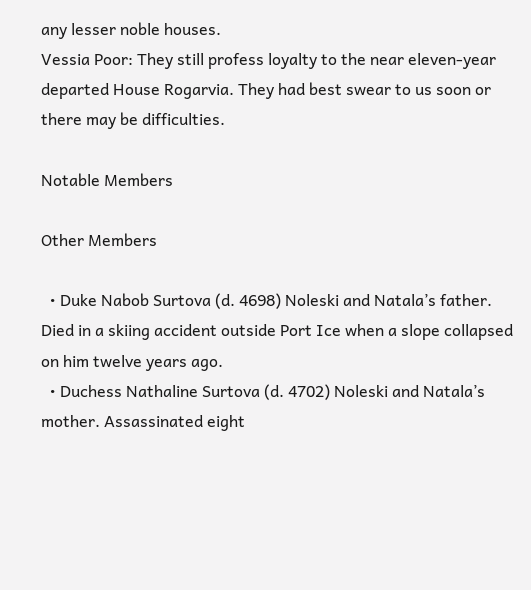any lesser noble houses.
Vessia Poor: They still profess loyalty to the near eleven-year departed House Rogarvia. They had best swear to us soon or there may be difficulties.

Notable Members

Other Members

  • Duke Nabob Surtova (d. 4698) Noleski and Natala’s father. Died in a skiing accident outside Port Ice when a slope collapsed on him twelve years ago.
  • Duchess Nathaline Surtova (d. 4702) Noleski and Natala’s mother. Assassinated eight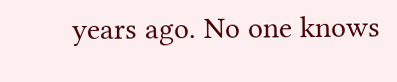years ago. No one knows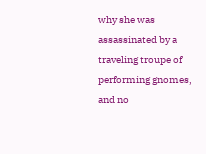why she was assassinated by a traveling troupe of performing gnomes, and no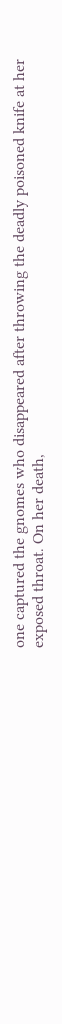one captured the gnomes who disappeared after throwing the deadly poisoned knife at her exposed throat. On her death,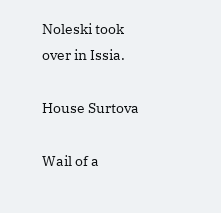Noleski took over in Issia.

House Surtova

Wail of a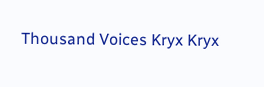Thousand Voices Kryx Kryx